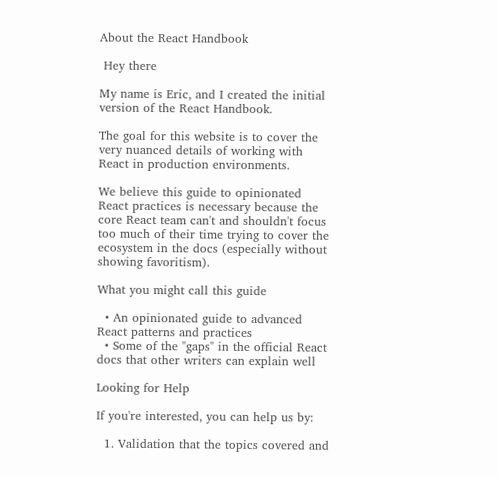About the React Handbook

 Hey there

My name is Eric, and I created the initial version of the React Handbook.

The goal for this website is to cover the very nuanced details of working with React in production environments.

We believe this guide to opinionated React practices is necessary because the core React team can't and shouldn't focus too much of their time trying to cover the ecosystem in the docs (especially without showing favoritism).

What you might call this guide

  • An opinionated guide to advanced React patterns and practices
  • Some of the "gaps" in the official React docs that other writers can explain well

Looking for Help

If you're interested, you can help us by:

  1. Validation that the topics covered and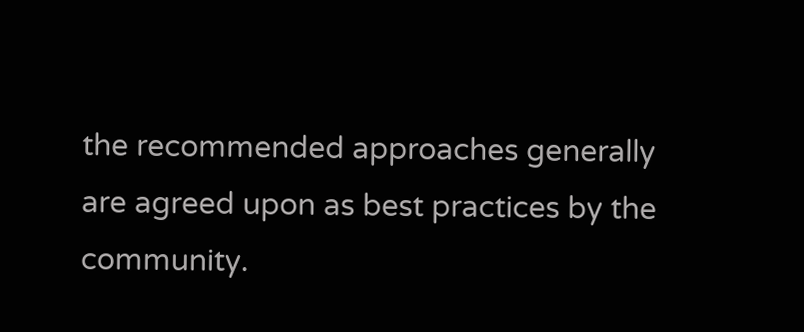the recommended approaches generally are agreed upon as best practices by the community.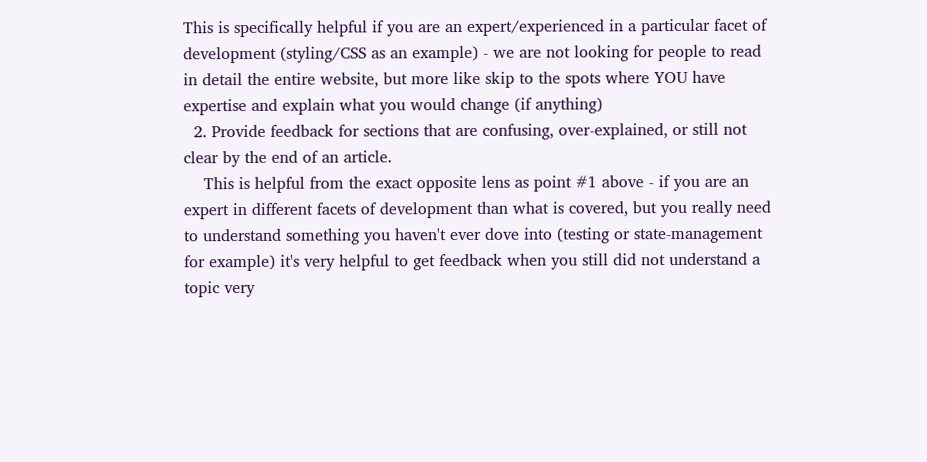This is specifically helpful if you are an expert/experienced in a particular facet of development (styling/CSS as an example) - we are not looking for people to read in detail the entire website, but more like skip to the spots where YOU have expertise and explain what you would change (if anything)
  2. Provide feedback for sections that are confusing, over-explained, or still not clear by the end of an article.
    This is helpful from the exact opposite lens as point #1 above - if you are an expert in different facets of development than what is covered, but you really need to understand something you haven't ever dove into (testing or state-management for example) it's very helpful to get feedback when you still did not understand a topic very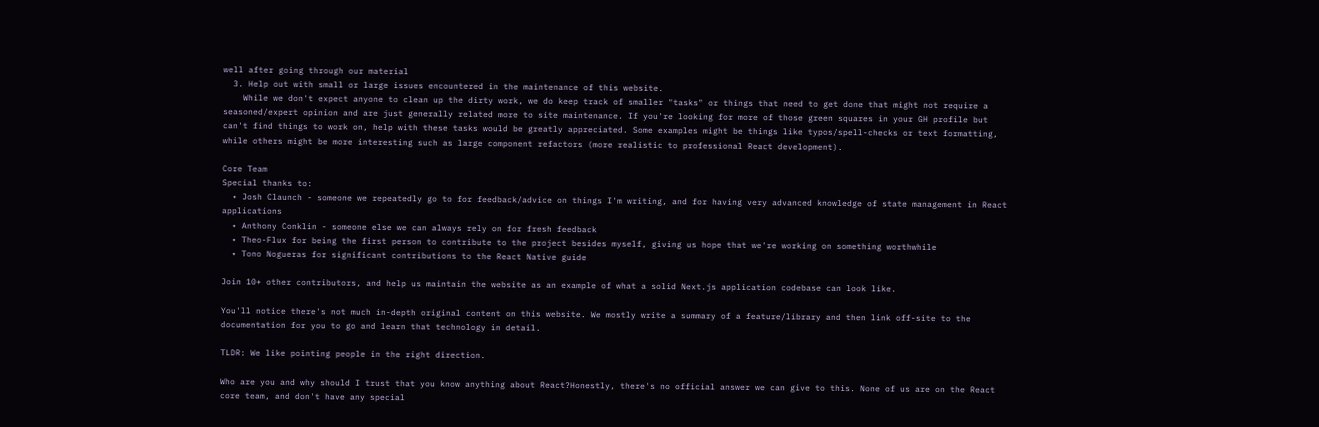well after going through our material
  3. Help out with small or large issues encountered in the maintenance of this website.
    While we don't expect anyone to clean up the dirty work, we do keep track of smaller "tasks" or things that need to get done that might not require a seasoned/expert opinion and are just generally related more to site maintenance. If you're looking for more of those green squares in your GH profile but can't find things to work on, help with these tasks would be greatly appreciated. Some examples might be things like typos/spell-checks or text formatting, while others might be more interesting such as large component refactors (more realistic to professional React development).

Core Team
Special thanks to:
  • Josh Claunch - someone we repeatedly go to for feedback/advice on things I'm writing, and for having very advanced knowledge of state management in React applications
  • Anthony Conklin - someone else we can always rely on for fresh feedback
  • Theo-Flux for being the first person to contribute to the project besides myself, giving us hope that we're working on something worthwhile
  • Tono Nogueras for significant contributions to the React Native guide

Join 10+ other contributors, and help us maintain the website as an example of what a solid Next.js application codebase can look like.

You'll notice there's not much in-depth original content on this website. We mostly write a summary of a feature/library and then link off-site to the documentation for you to go and learn that technology in detail.

TLDR: We like pointing people in the right direction.

Who are you and why should I trust that you know anything about React?Honestly, there's no official answer we can give to this. None of us are on the React core team, and don't have any special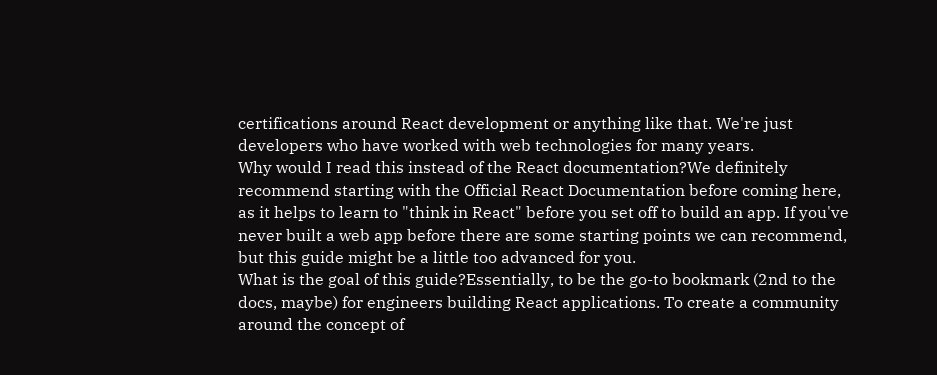certifications around React development or anything like that. We're just developers who have worked with web technologies for many years.
Why would I read this instead of the React documentation?We definitely recommend starting with the Official React Documentation before coming here, as it helps to learn to "think in React" before you set off to build an app. If you've never built a web app before there are some starting points we can recommend, but this guide might be a little too advanced for you.
What is the goal of this guide?Essentially, to be the go-to bookmark (2nd to the docs, maybe) for engineers building React applications. To create a community around the concept of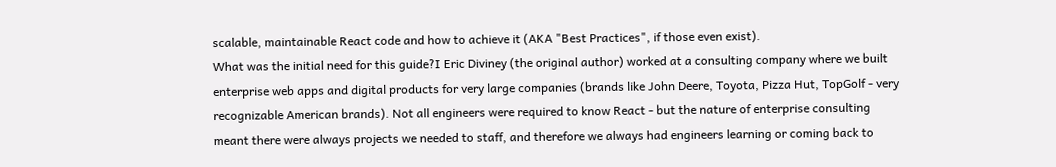scalable, maintainable React code and how to achieve it (AKA "Best Practices", if those even exist).
What was the initial need for this guide?I Eric Diviney (the original author) worked at a consulting company where we built enterprise web apps and digital products for very large companies (brands like John Deere, Toyota, Pizza Hut, TopGolf - very recognizable American brands). Not all engineers were required to know React - but the nature of enterprise consulting meant there were always projects we needed to staff, and therefore we always had engineers learning or coming back to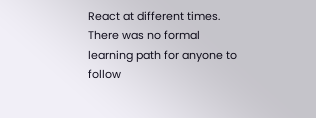React at different times. There was no formal learning path for anyone to follow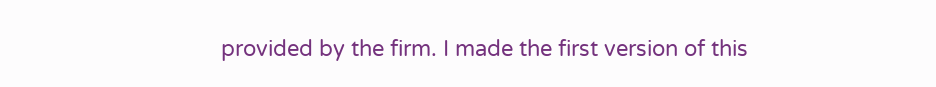provided by the firm. I made the first version of this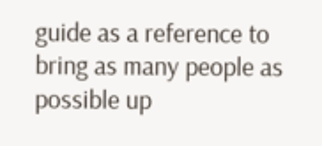guide as a reference to bring as many people as possible up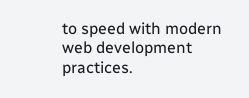to speed with modern web development practices.